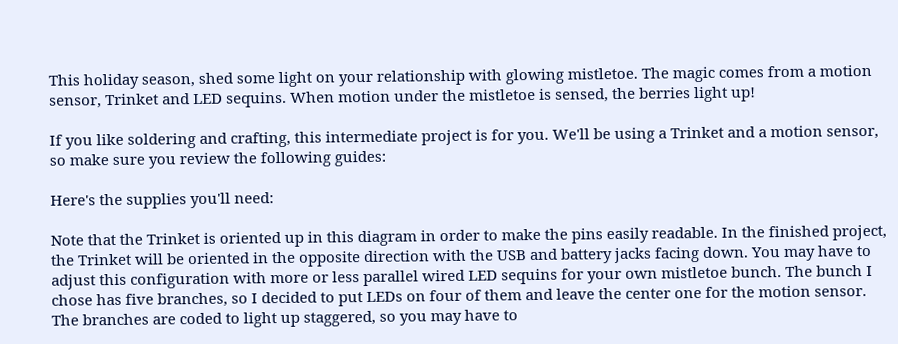This holiday season, shed some light on your relationship with glowing mistletoe. The magic comes from a motion sensor, Trinket and LED sequins. When motion under the mistletoe is sensed, the berries light up!

If you like soldering and crafting, this intermediate project is for you. We'll be using a Trinket and a motion sensor, so make sure you review the following guides:

Here's the supplies you'll need:

Note that the Trinket is oriented up in this diagram in order to make the pins easily readable. In the finished project, the Trinket will be oriented in the opposite direction with the USB and battery jacks facing down. You may have to adjust this configuration with more or less parallel wired LED sequins for your own mistletoe bunch. The bunch I chose has five branches, so I decided to put LEDs on four of them and leave the center one for the motion sensor. The branches are coded to light up staggered, so you may have to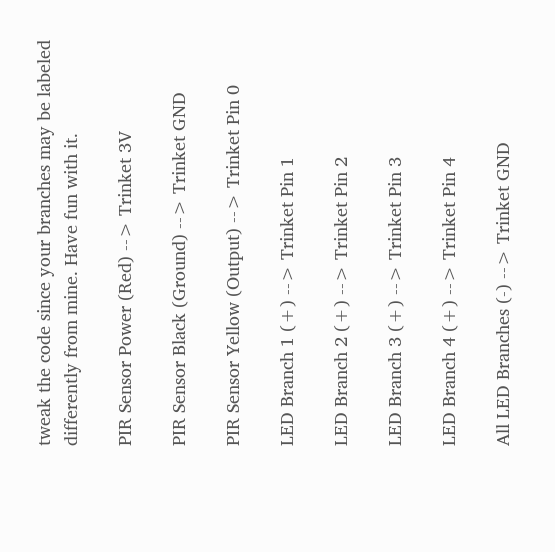tweak the code since your branches may be labeled differently from mine. Have fun with it.

PIR Sensor Power (Red) --> Trinket 3V

PIR Sensor Black (Ground) --> Trinket GND

PIR Sensor Yellow (Output) --> Trinket Pin 0

LED Branch 1 (+) --> Trinket Pin 1

LED Branch 2 (+) --> Trinket Pin 2

LED Branch 3 (+) --> Trinket Pin 3

LED Branch 4 (+) --> Trinket Pin 4

All LED Branches (-) --> Trinket GND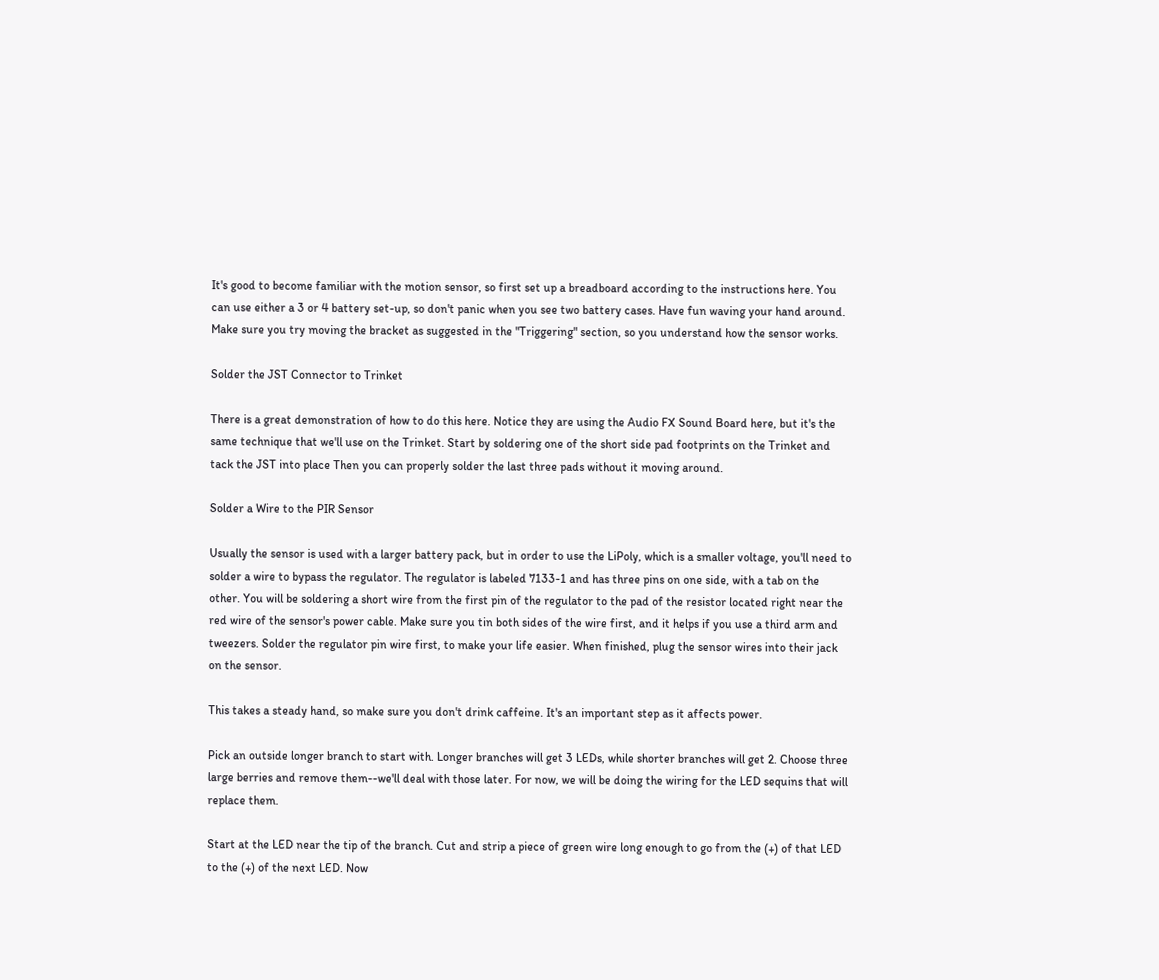It's good to become familiar with the motion sensor, so first set up a breadboard according to the instructions here. You can use either a 3 or 4 battery set-up, so don't panic when you see two battery cases. Have fun waving your hand around. Make sure you try moving the bracket as suggested in the "Triggering" section, so you understand how the sensor works.

Solder the JST Connector to Trinket

There is a great demonstration of how to do this here. Notice they are using the Audio FX Sound Board here, but it's the same technique that we'll use on the Trinket. Start by soldering one of the short side pad footprints on the Trinket and tack the JST into place Then you can properly solder the last three pads without it moving around.

Solder a Wire to the PIR Sensor

Usually the sensor is used with a larger battery pack, but in order to use the LiPoly, which is a smaller voltage, you'll need to solder a wire to bypass the regulator. The regulator is labeled 7133-1 and has three pins on one side, with a tab on the other. You will be soldering a short wire from the first pin of the regulator to the pad of the resistor located right near the red wire of the sensor's power cable. Make sure you tin both sides of the wire first, and it helps if you use a third arm and tweezers. Solder the regulator pin wire first, to make your life easier. When finished, plug the sensor wires into their jack on the sensor.

This takes a steady hand, so make sure you don't drink caffeine. It's an important step as it affects power.

Pick an outside longer branch to start with. Longer branches will get 3 LEDs, while shorter branches will get 2. Choose three large berries and remove them--we'll deal with those later. For now, we will be doing the wiring for the LED sequins that will replace them.

Start at the LED near the tip of the branch. Cut and strip a piece of green wire long enough to go from the (+) of that LED to the (+) of the next LED. Now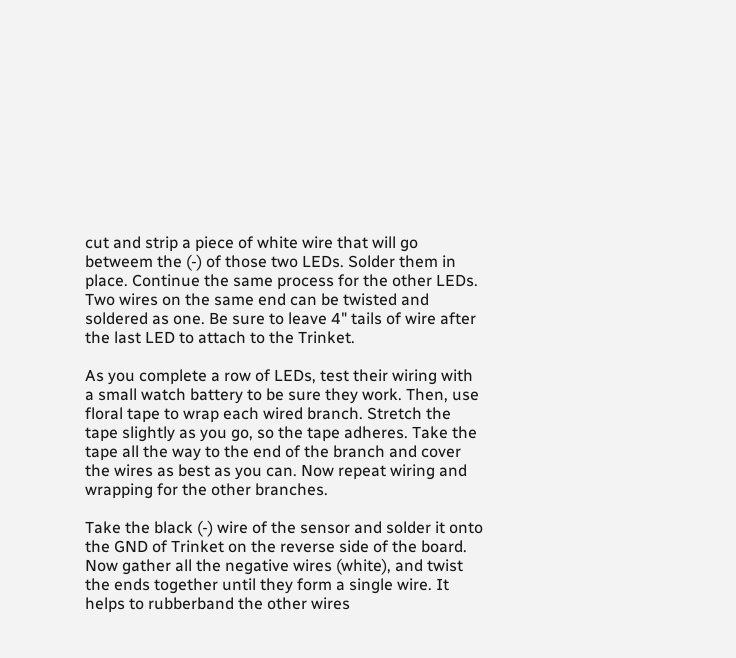cut and strip a piece of white wire that will go betweem the (-) of those two LEDs. Solder them in place. Continue the same process for the other LEDs. Two wires on the same end can be twisted and soldered as one. Be sure to leave 4" tails of wire after the last LED to attach to the Trinket.

As you complete a row of LEDs, test their wiring with a small watch battery to be sure they work. Then, use floral tape to wrap each wired branch. Stretch the tape slightly as you go, so the tape adheres. Take the tape all the way to the end of the branch and cover the wires as best as you can. Now repeat wiring and wrapping for the other branches.

Take the black (-) wire of the sensor and solder it onto the GND of Trinket on the reverse side of the board. Now gather all the negative wires (white), and twist the ends together until they form a single wire. It helps to rubberband the other wires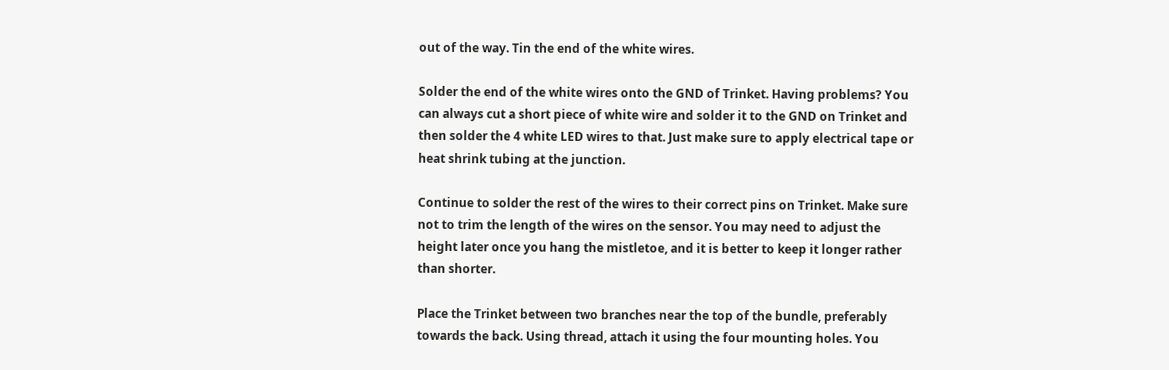out of the way. Tin the end of the white wires.

Solder the end of the white wires onto the GND of Trinket. Having problems? You can always cut a short piece of white wire and solder it to the GND on Trinket and then solder the 4 white LED wires to that. Just make sure to apply electrical tape or heat shrink tubing at the junction.

Continue to solder the rest of the wires to their correct pins on Trinket. Make sure not to trim the length of the wires on the sensor. You may need to adjust the height later once you hang the mistletoe, and it is better to keep it longer rather than shorter.

Place the Trinket between two branches near the top of the bundle, preferably towards the back. Using thread, attach it using the four mounting holes. You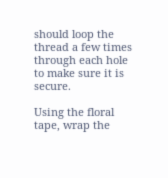should loop the thread a few times through each hole to make sure it is secure.

Using the floral tape, wrap the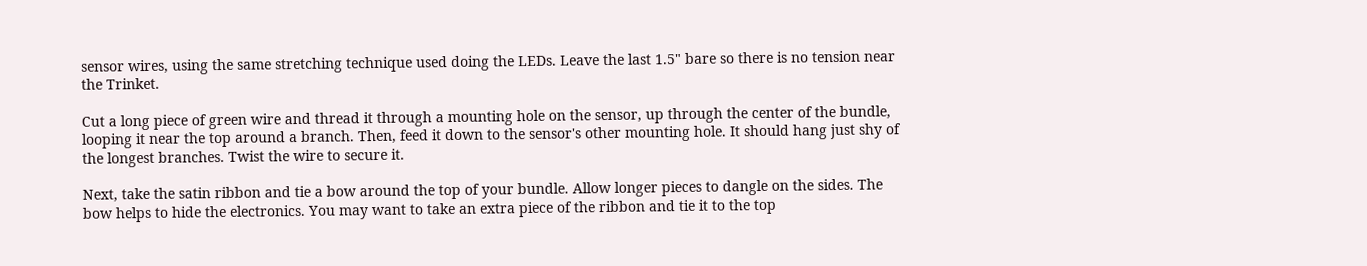sensor wires, using the same stretching technique used doing the LEDs. Leave the last 1.5" bare so there is no tension near the Trinket.

Cut a long piece of green wire and thread it through a mounting hole on the sensor, up through the center of the bundle, looping it near the top around a branch. Then, feed it down to the sensor's other mounting hole. It should hang just shy of the longest branches. Twist the wire to secure it.

Next, take the satin ribbon and tie a bow around the top of your bundle. Allow longer pieces to dangle on the sides. The bow helps to hide the electronics. You may want to take an extra piece of the ribbon and tie it to the top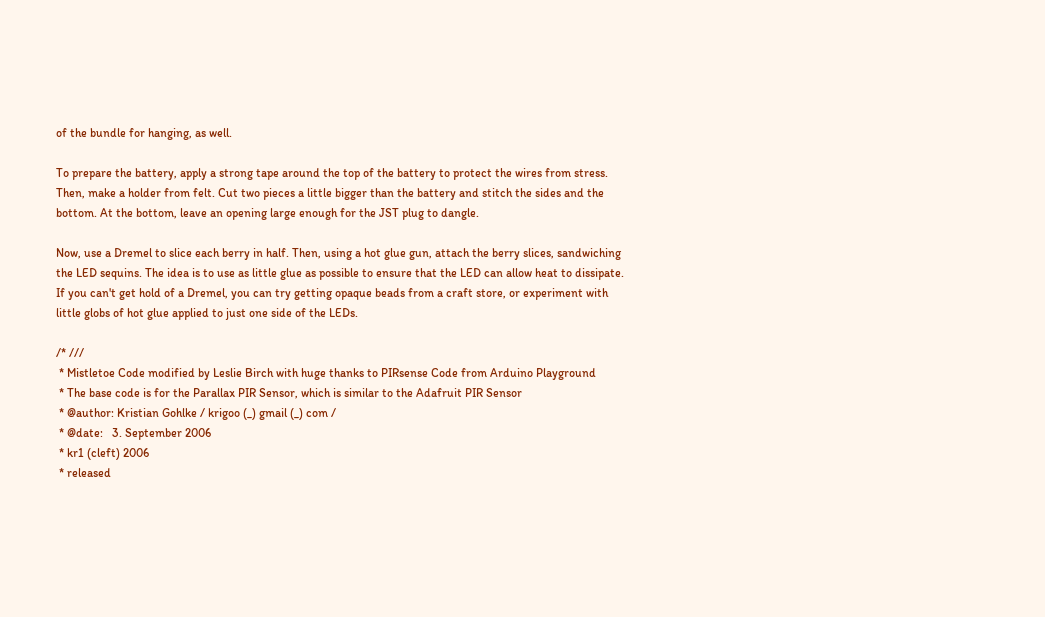of the bundle for hanging, as well.

To prepare the battery, apply a strong tape around the top of the battery to protect the wires from stress. Then, make a holder from felt. Cut two pieces a little bigger than the battery and stitch the sides and the bottom. At the bottom, leave an opening large enough for the JST plug to dangle.

Now, use a Dremel to slice each berry in half. Then, using a hot glue gun, attach the berry slices, sandwiching the LED sequins. The idea is to use as little glue as possible to ensure that the LED can allow heat to dissipate. If you can't get hold of a Dremel, you can try getting opaque beads from a craft store, or experiment with little globs of hot glue applied to just one side of the LEDs.

/* ///
 * Mistletoe Code modified by Leslie Birch with huge thanks to PIRsense Code from Arduino Playground
 * The base code is for the Parallax PIR Sensor, which is similar to the Adafruit PIR Sensor
 * @author: Kristian Gohlke / krigoo (_) gmail (_) com /
 * @date:   3. September 2006
 * kr1 (cleft) 2006
 * released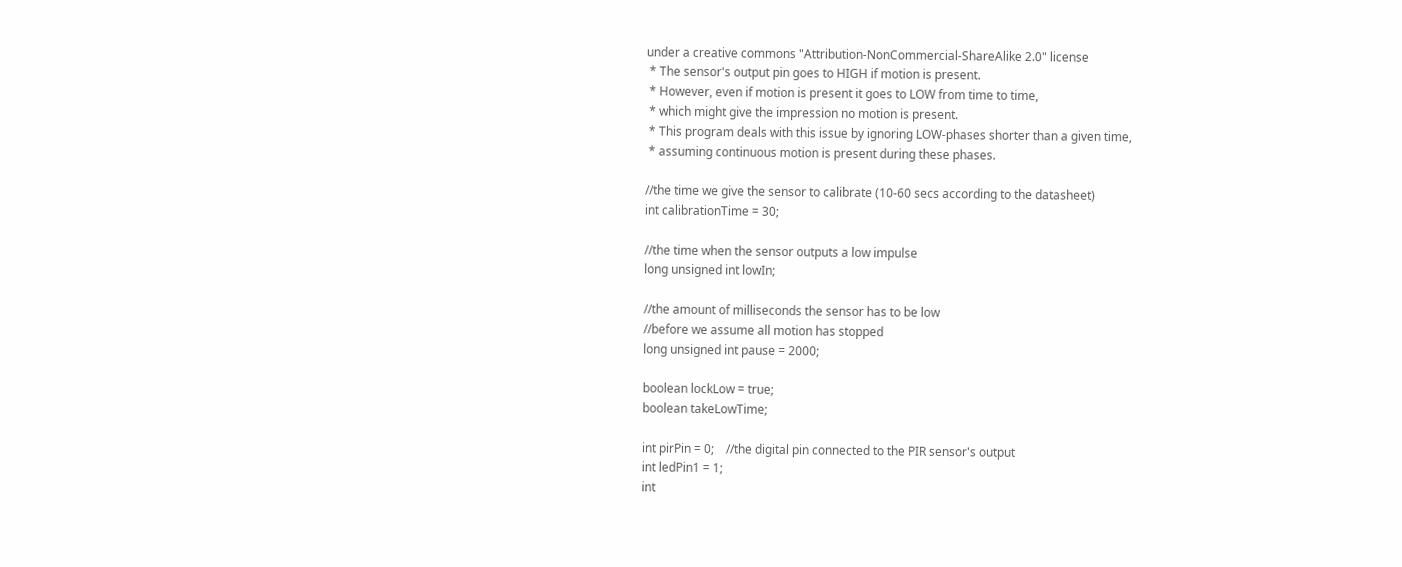under a creative commons "Attribution-NonCommercial-ShareAlike 2.0" license
 * The sensor's output pin goes to HIGH if motion is present.
 * However, even if motion is present it goes to LOW from time to time,
 * which might give the impression no motion is present.
 * This program deals with this issue by ignoring LOW-phases shorter than a given time,
 * assuming continuous motion is present during these phases.

//the time we give the sensor to calibrate (10-60 secs according to the datasheet)
int calibrationTime = 30;

//the time when the sensor outputs a low impulse
long unsigned int lowIn;

//the amount of milliseconds the sensor has to be low
//before we assume all motion has stopped
long unsigned int pause = 2000;

boolean lockLow = true;
boolean takeLowTime;

int pirPin = 0;    //the digital pin connected to the PIR sensor's output
int ledPin1 = 1;
int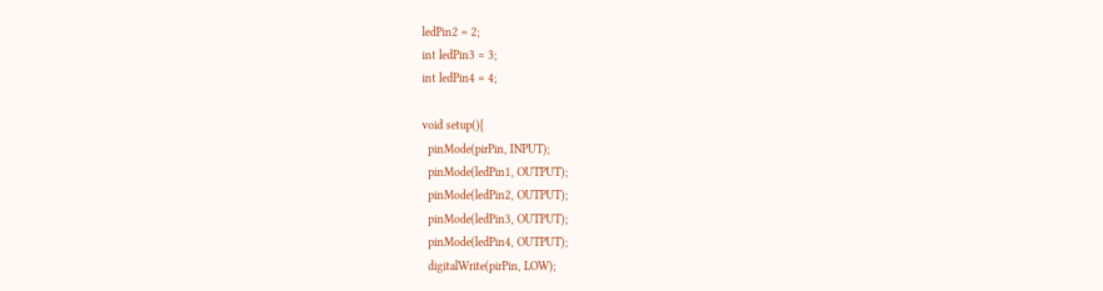ledPin2 = 2;
int ledPin3 = 3;
int ledPin4 = 4;

void setup(){
  pinMode(pirPin, INPUT);
  pinMode(ledPin1, OUTPUT);
  pinMode(ledPin2, OUTPUT);
  pinMode(ledPin3, OUTPUT);
  pinMode(ledPin4, OUTPUT);
  digitalWrite(pirPin, LOW);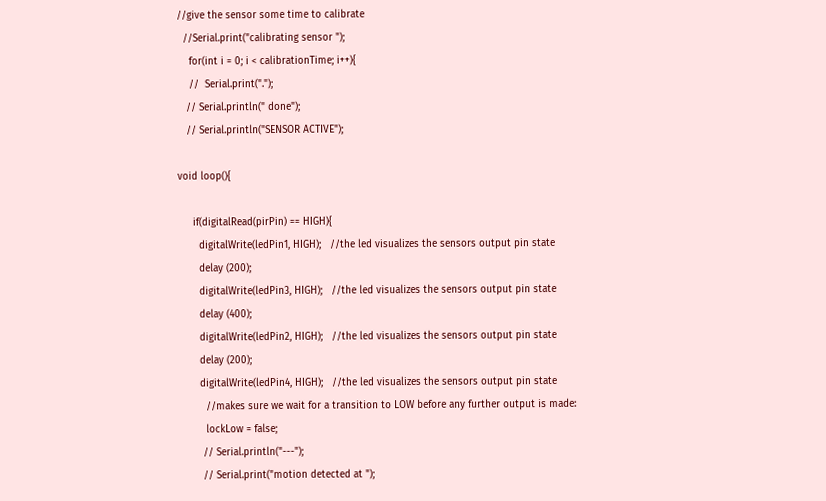//give the sensor some time to calibrate
  //Serial.print("calibrating sensor ");
    for(int i = 0; i < calibrationTime; i++){
    //  Serial.print(".");
   // Serial.println(" done");
   // Serial.println("SENSOR ACTIVE");

void loop(){

     if(digitalRead(pirPin) == HIGH){
       digitalWrite(ledPin1, HIGH);   //the led visualizes the sensors output pin state
       delay (200);
       digitalWrite(ledPin3, HIGH);   //the led visualizes the sensors output pin state
       delay (400);
       digitalWrite(ledPin2, HIGH);   //the led visualizes the sensors output pin state
       delay (200);
       digitalWrite(ledPin4, HIGH);   //the led visualizes the sensors output pin state
         //makes sure we wait for a transition to LOW before any further output is made:
         lockLow = false;
        // Serial.println("---");
        // Serial.print("motion detected at ");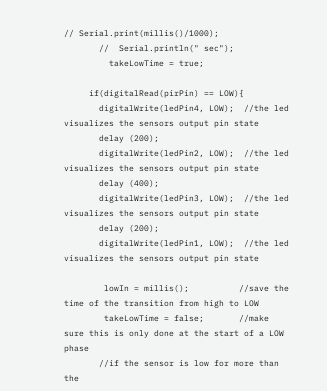// Serial.print(millis()/1000);
       //  Serial.println(" sec");
         takeLowTime = true;

     if(digitalRead(pirPin) == LOW){
       digitalWrite(ledPin4, LOW);  //the led visualizes the sensors output pin state
       delay (200);
       digitalWrite(ledPin2, LOW);  //the led visualizes the sensors output pin state
       delay (400);
       digitalWrite(ledPin3, LOW);  //the led visualizes the sensors output pin state
       delay (200);
       digitalWrite(ledPin1, LOW);  //the led visualizes the sensors output pin state

        lowIn = millis();          //save the time of the transition from high to LOW
        takeLowTime = false;       //make sure this is only done at the start of a LOW phase
       //if the sensor is low for more than the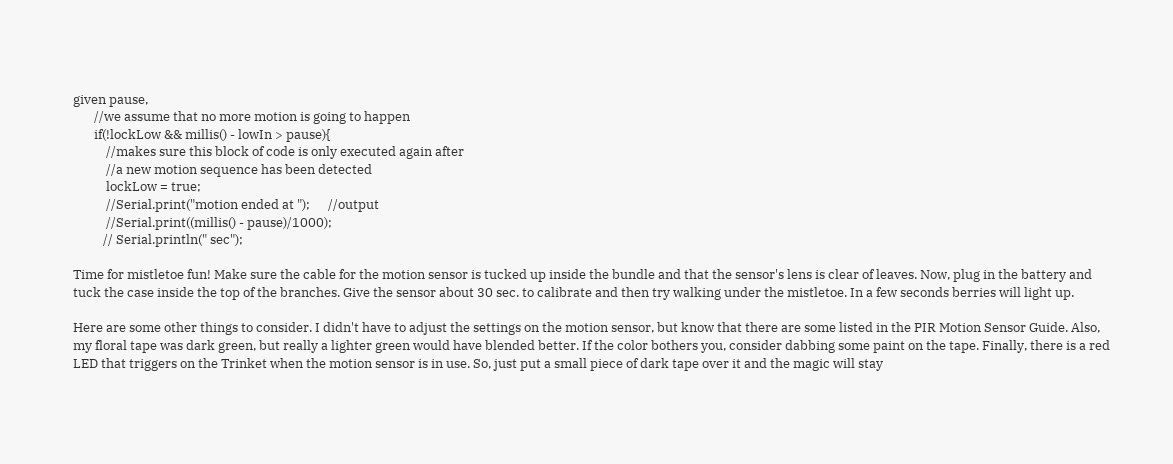given pause,
       //we assume that no more motion is going to happen
       if(!lockLow && millis() - lowIn > pause){
           //makes sure this block of code is only executed again after
           //a new motion sequence has been detected
           lockLow = true;
           //Serial.print("motion ended at ");      //output
           //Serial.print((millis() - pause)/1000);
          // Serial.println(" sec");

Time for mistletoe fun! Make sure the cable for the motion sensor is tucked up inside the bundle and that the sensor's lens is clear of leaves. Now, plug in the battery and tuck the case inside the top of the branches. Give the sensor about 30 sec. to calibrate and then try walking under the mistletoe. In a few seconds berries will light up.

Here are some other things to consider. I didn't have to adjust the settings on the motion sensor, but know that there are some listed in the PIR Motion Sensor Guide. Also, my floral tape was dark green, but really a lighter green would have blended better. If the color bothers you, consider dabbing some paint on the tape. Finally, there is a red LED that triggers on the Trinket when the motion sensor is in use. So, just put a small piece of dark tape over it and the magic will stay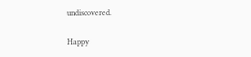undiscovered.

Happy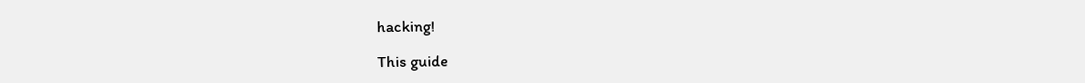hacking!

This guide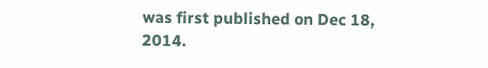was first published on Dec 18, 2014.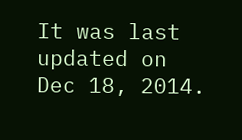It was last updated on Dec 18, 2014.